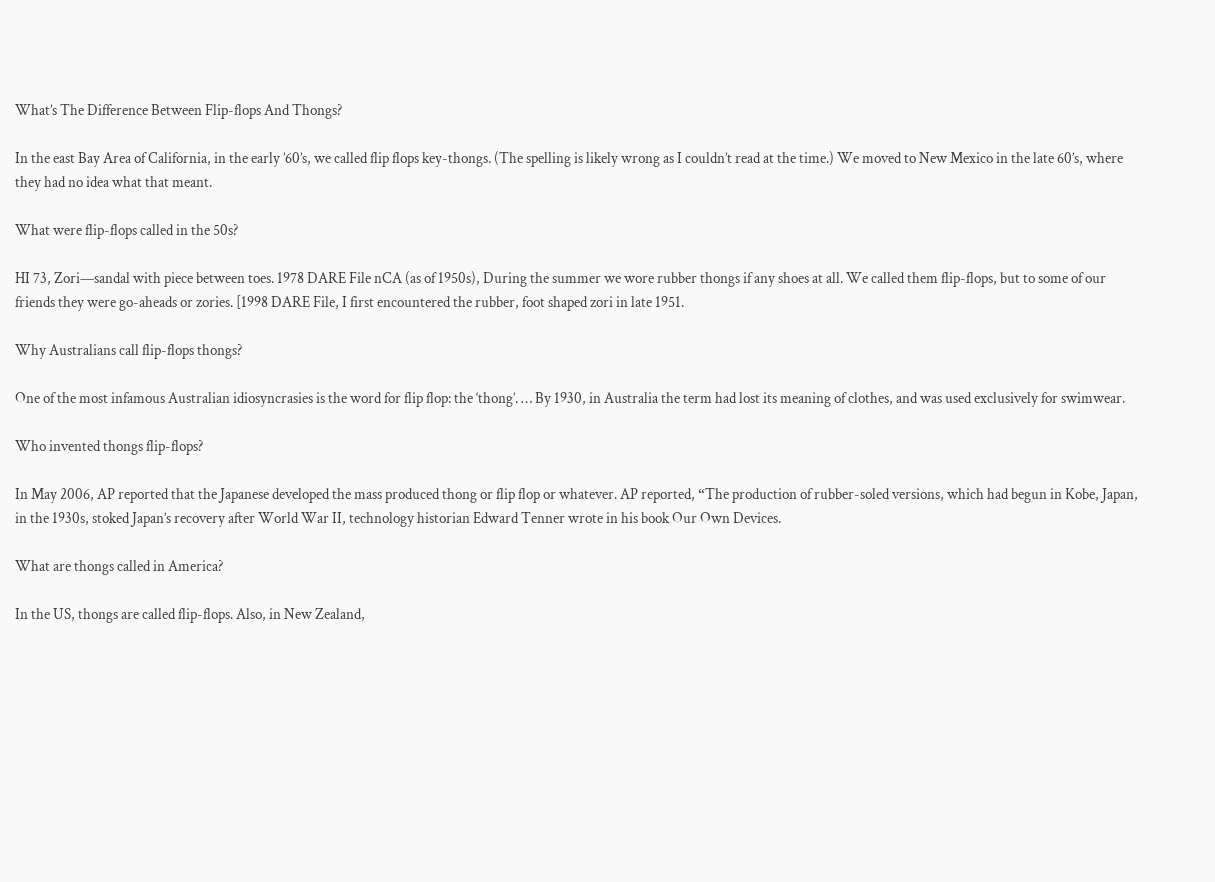What’s The Difference Between Flip-flops And Thongs?

In the east Bay Area of California, in the early ’60’s, we called flip flops key-thongs. (The spelling is likely wrong as I couldn’t read at the time.) We moved to New Mexico in the late 60’s, where they had no idea what that meant.

What were flip-flops called in the 50s?

HI 73, Zori—sandal with piece between toes. 1978 DARE File nCA (as of 1950s), During the summer we wore rubber thongs if any shoes at all. We called them flip-flops, but to some of our friends they were go-aheads or zories. [1998 DARE File, I first encountered the rubber, foot shaped zori in late 1951.

Why Australians call flip-flops thongs?

One of the most infamous Australian idiosyncrasies is the word for flip flop: the ‘thong’. … By 1930, in Australia the term had lost its meaning of clothes, and was used exclusively for swimwear.

Who invented thongs flip-flops?

In May 2006, AP reported that the Japanese developed the mass produced thong or flip flop or whatever. AP reported, “The production of rubber-soled versions, which had begun in Kobe, Japan, in the 1930s, stoked Japan’s recovery after World War II, technology historian Edward Tenner wrote in his book Our Own Devices.

What are thongs called in America?

In the US, thongs are called flip-flops. Also, in New Zealand,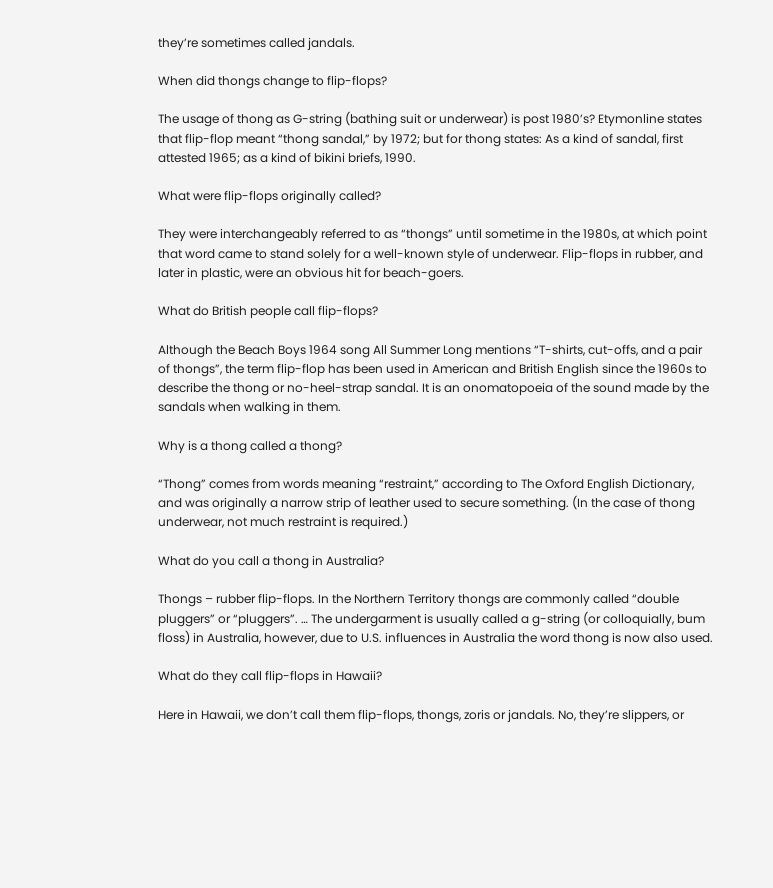they’re sometimes called jandals.

When did thongs change to flip-flops?

The usage of thong as G-string (bathing suit or underwear) is post 1980’s? Etymonline states that flip-flop meant “thong sandal,” by 1972; but for thong states: As a kind of sandal, first attested 1965; as a kind of bikini briefs, 1990.

What were flip-flops originally called?

They were interchangeably referred to as “thongs” until sometime in the 1980s, at which point that word came to stand solely for a well-known style of underwear. Flip-flops in rubber, and later in plastic, were an obvious hit for beach-goers.

What do British people call flip-flops?

Although the Beach Boys 1964 song All Summer Long mentions “T-shirts, cut-offs, and a pair of thongs”, the term flip-flop has been used in American and British English since the 1960s to describe the thong or no-heel-strap sandal. It is an onomatopoeia of the sound made by the sandals when walking in them.

Why is a thong called a thong?

“Thong” comes from words meaning “restraint,” according to The Oxford English Dictionary, and was originally a narrow strip of leather used to secure something. (In the case of thong underwear, not much restraint is required.)

What do you call a thong in Australia?

Thongs – rubber flip-flops. In the Northern Territory thongs are commonly called “double pluggers” or “pluggers”. … The undergarment is usually called a g-string (or colloquially, bum floss) in Australia, however, due to U.S. influences in Australia the word thong is now also used.

What do they call flip-flops in Hawaii?

Here in Hawaii, we don’t call them flip-flops, thongs, zoris or jandals. No, they’re slippers, or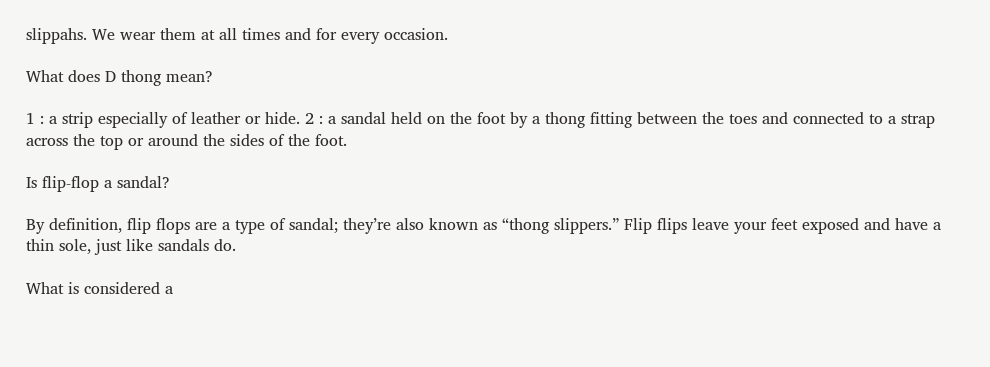slippahs. We wear them at all times and for every occasion.

What does D thong mean?

1 : a strip especially of leather or hide. 2 : a sandal held on the foot by a thong fitting between the toes and connected to a strap across the top or around the sides of the foot.

Is flip-flop a sandal?

By definition, flip flops are a type of sandal; they’re also known as “thong slippers.” Flip flips leave your feet exposed and have a thin sole, just like sandals do.

What is considered a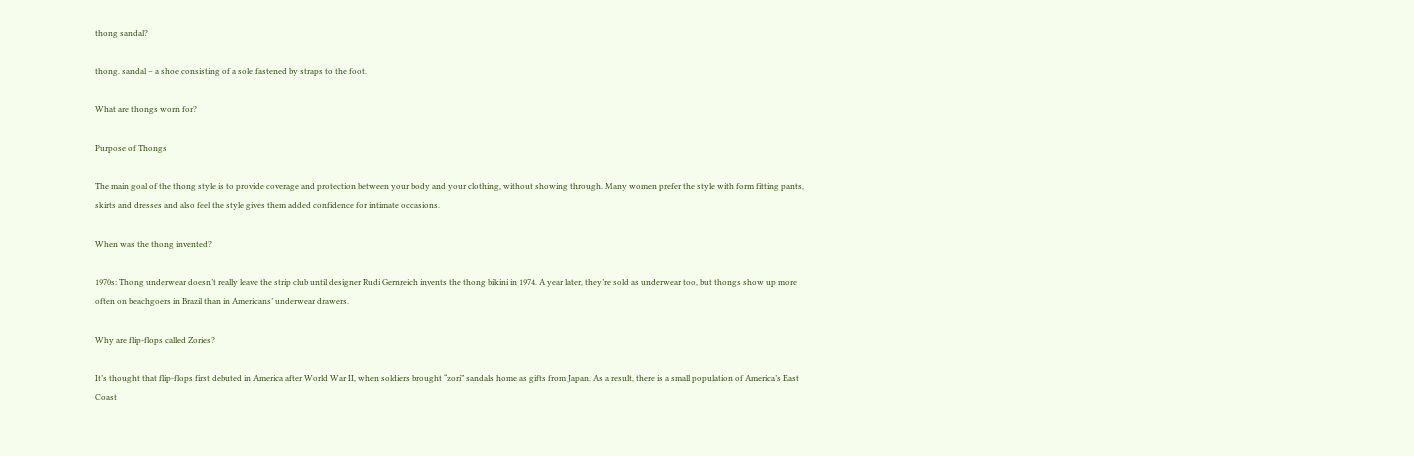thong sandal?

thong. sandal – a shoe consisting of a sole fastened by straps to the foot.

What are thongs worn for?

Purpose of Thongs

The main goal of the thong style is to provide coverage and protection between your body and your clothing, without showing through. Many women prefer the style with form fitting pants, skirts and dresses and also feel the style gives them added confidence for intimate occasions.

When was the thong invented?

1970s: Thong underwear doesn’t really leave the strip club until designer Rudi Gernreich invents the thong bikini in 1974. A year later, they’re sold as underwear too, but thongs show up more often on beachgoers in Brazil than in Americans’ underwear drawers.

Why are flip-flops called Zories?

It’s thought that flip-flops first debuted in America after World War II, when soldiers brought “zori” sandals home as gifts from Japan. As a result, there is a small population of America’s East Coast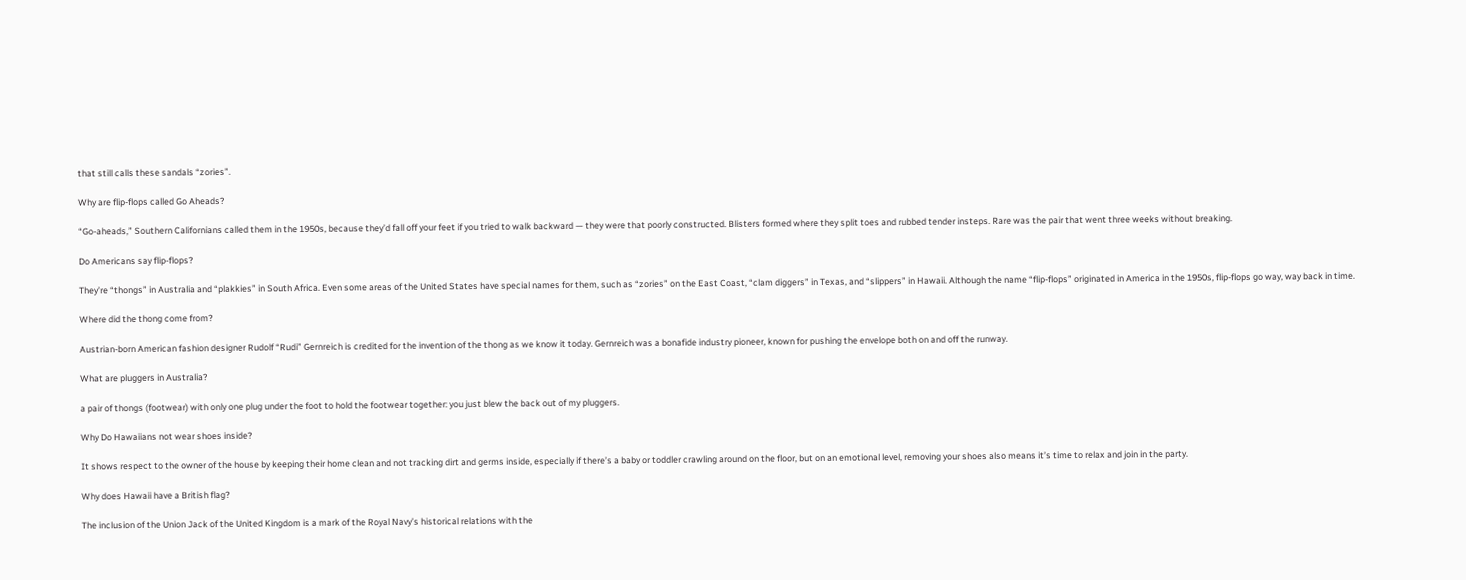that still calls these sandals “zories”.

Why are flip-flops called Go Aheads?

“Go-aheads,” Southern Californians called them in the 1950s, because they’d fall off your feet if you tried to walk backward — they were that poorly constructed. Blisters formed where they split toes and rubbed tender insteps. Rare was the pair that went three weeks without breaking.

Do Americans say flip-flops?

They’re “thongs” in Australia and “plakkies” in South Africa. Even some areas of the United States have special names for them, such as “zories” on the East Coast, “clam diggers” in Texas, and “slippers” in Hawaii. Although the name “flip-flops” originated in America in the 1950s, flip-flops go way, way back in time.

Where did the thong come from?

Austrian-born American fashion designer Rudolf “Rudi” Gernreich is credited for the invention of the thong as we know it today. Gernreich was a bonafide industry pioneer, known for pushing the envelope both on and off the runway.

What are pluggers in Australia?

a pair of thongs (footwear) with only one plug under the foot to hold the footwear together: you just blew the back out of my pluggers.

Why Do Hawaiians not wear shoes inside?

It shows respect to the owner of the house by keeping their home clean and not tracking dirt and germs inside, especially if there’s a baby or toddler crawling around on the floor, but on an emotional level, removing your shoes also means it’s time to relax and join in the party.

Why does Hawaii have a British flag?

The inclusion of the Union Jack of the United Kingdom is a mark of the Royal Navy’s historical relations with the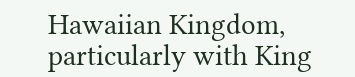Hawaiian Kingdom, particularly with King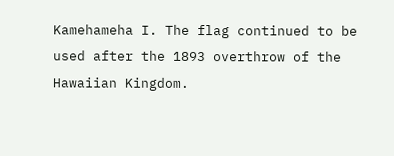Kamehameha I. The flag continued to be used after the 1893 overthrow of the Hawaiian Kingdom.